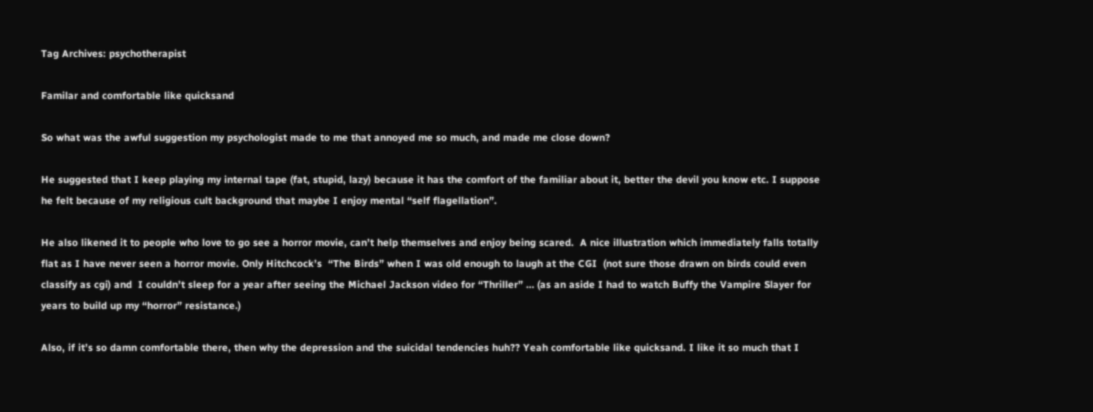Tag Archives: psychotherapist

Familar and comfortable like quicksand

So what was the awful suggestion my psychologist made to me that annoyed me so much, and made me close down?

He suggested that I keep playing my internal tape (fat, stupid, lazy) because it has the comfort of the familiar about it, better the devil you know etc. I suppose he felt because of my religious cult background that maybe I enjoy mental “self flagellation”.

He also likened it to people who love to go see a horror movie, can’t help themselves and enjoy being scared.  A nice illustration which immediately falls totally flat as I have never seen a horror movie. Only Hitchcock’s  “The Birds” when I was old enough to laugh at the CGI  (not sure those drawn on birds could even classify as cgi) and  I couldn’t sleep for a year after seeing the Michael Jackson video for “Thriller” … (as an aside I had to watch Buffy the Vampire Slayer for years to build up my “horror” resistance.)

Also, if it’s so damn comfortable there, then why the depression and the suicidal tendencies huh?? Yeah comfortable like quicksand. I like it so much that I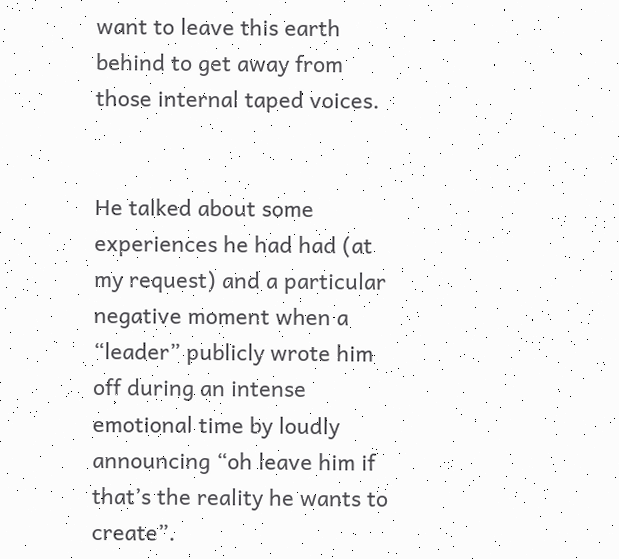want to leave this earth behind to get away from those internal taped voices.


He talked about some experiences he had had (at my request) and a particular negative moment when a “leader” publicly wrote him off during an intense emotional time by loudly announcing “oh leave him if that’s the reality he wants to create”.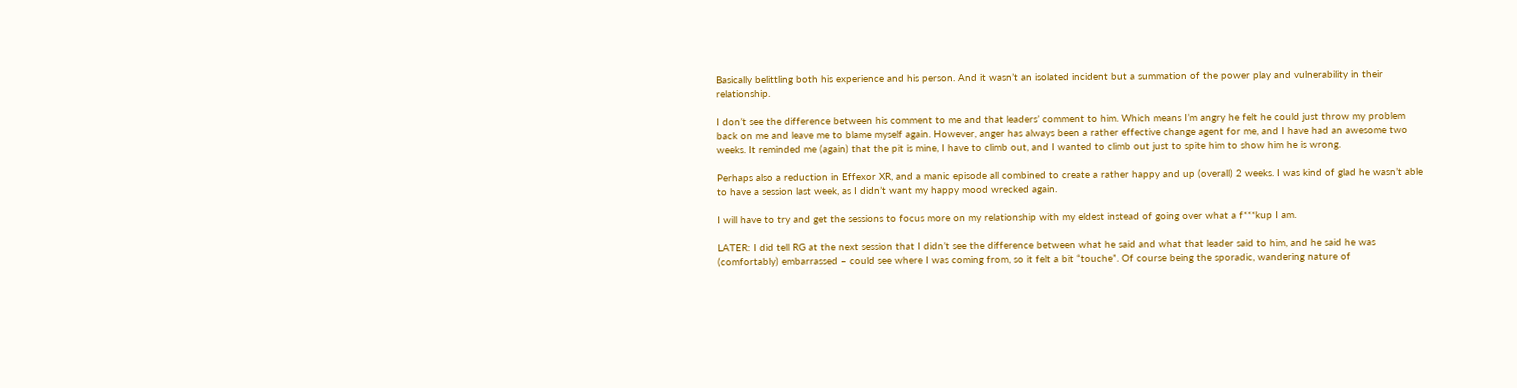Basically belittling both his experience and his person. And it wasn’t an isolated incident but a summation of the power play and vulnerability in their relationship.

I don’t see the difference between his comment to me and that leaders’ comment to him. Which means I’m angry he felt he could just throw my problem back on me and leave me to blame myself again. However, anger has always been a rather effective change agent for me, and I have had an awesome two weeks. It reminded me (again) that the pit is mine, I have to climb out, and I wanted to climb out just to spite him to show him he is wrong.

Perhaps also a reduction in Effexor XR, and a manic episode all combined to create a rather happy and up (overall) 2 weeks. I was kind of glad he wasn’t able to have a session last week, as I didn’t want my happy mood wrecked again.

I will have to try and get the sessions to focus more on my relationship with my eldest instead of going over what a f***kup I am.

LATER: I did tell RG at the next session that I didn’t see the difference between what he said and what that leader said to him, and he said he was (comfortably) embarrassed – could see where I was coming from, so it felt a bit “touche”. Of course being the sporadic, wandering nature of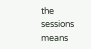the sessions means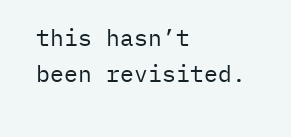this hasn’t been revisited.